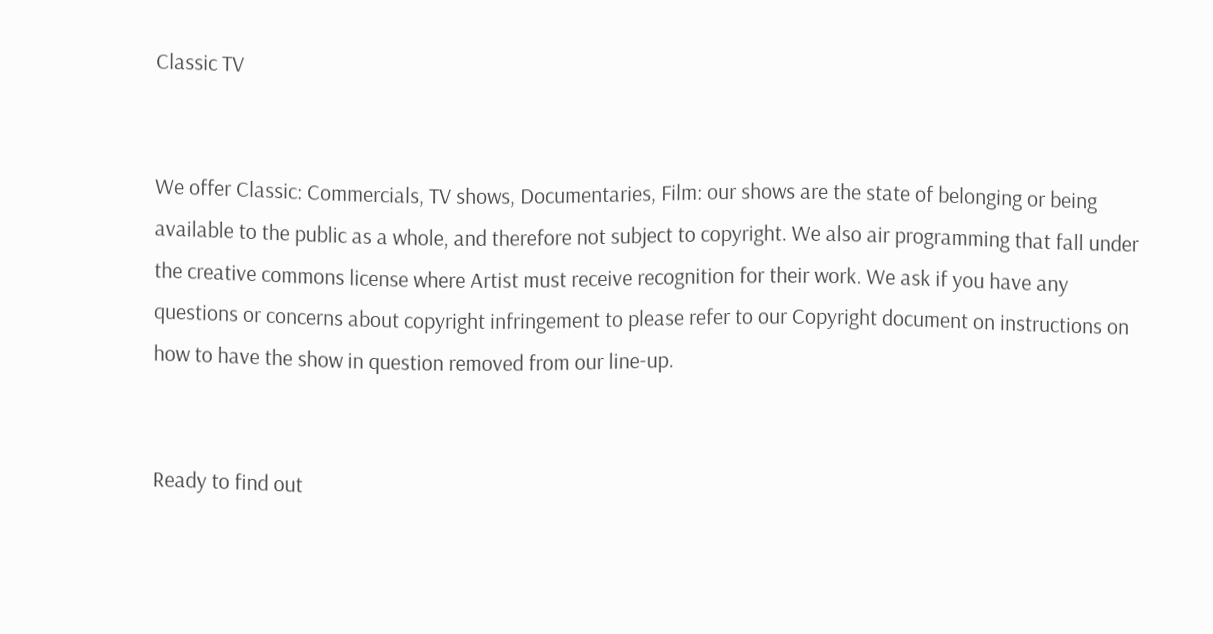Classic TV


We offer Classic: Commercials, TV shows, Documentaries, Film: our shows are the state of belonging or being available to the public as a whole, and therefore not subject to copyright. We also air programming that fall under the creative commons license where Artist must receive recognition for their work. We ask if you have any questions or concerns about copyright infringement to please refer to our Copyright document on instructions on how to have the show in question removed from our line-up.


Ready to find out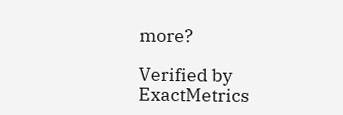more?

Verified by ExactMetrics